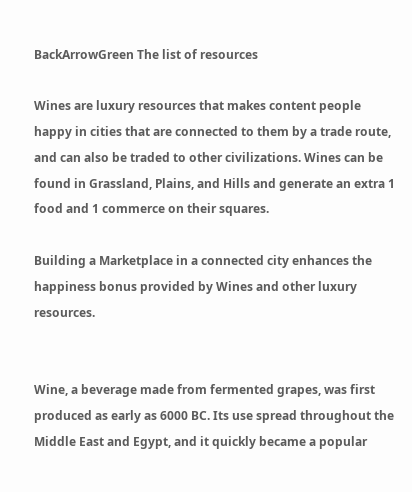BackArrowGreen The list of resources

Wines are luxury resources that makes content people happy in cities that are connected to them by a trade route, and can also be traded to other civilizations. Wines can be found in Grassland, Plains, and Hills and generate an extra 1 food and 1 commerce on their squares.

Building a Marketplace in a connected city enhances the happiness bonus provided by Wines and other luxury resources.


Wine, a beverage made from fermented grapes, was first produced as early as 6000 BC. Its use spread throughout the Middle East and Egypt, and it quickly became a popular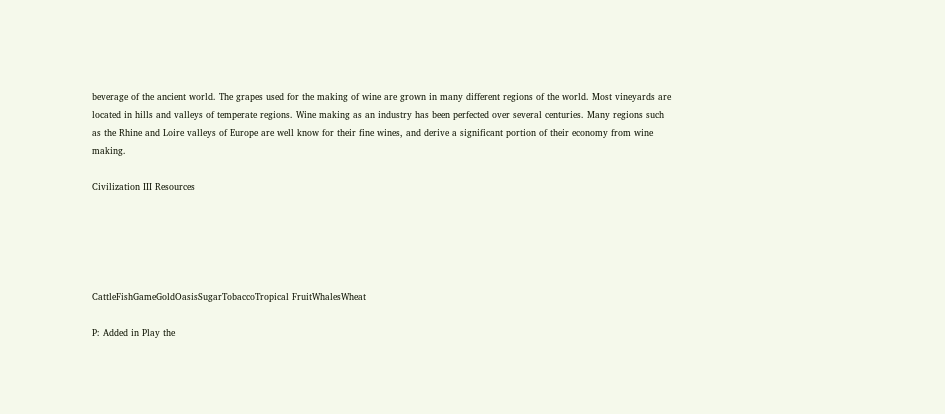beverage of the ancient world. The grapes used for the making of wine are grown in many different regions of the world. Most vineyards are located in hills and valleys of temperate regions. Wine making as an industry has been perfected over several centuries. Many regions such as the Rhine and Loire valleys of Europe are well know for their fine wines, and derive a significant portion of their economy from wine making.

Civilization III Resources





CattleFishGameGoldOasisSugarTobaccoTropical FruitWhalesWheat

P: Added in Play the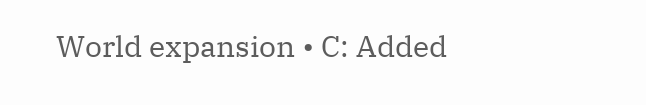World expansion • C: Added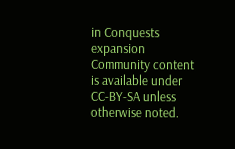in Conquests expansion
Community content is available under CC-BY-SA unless otherwise noted.